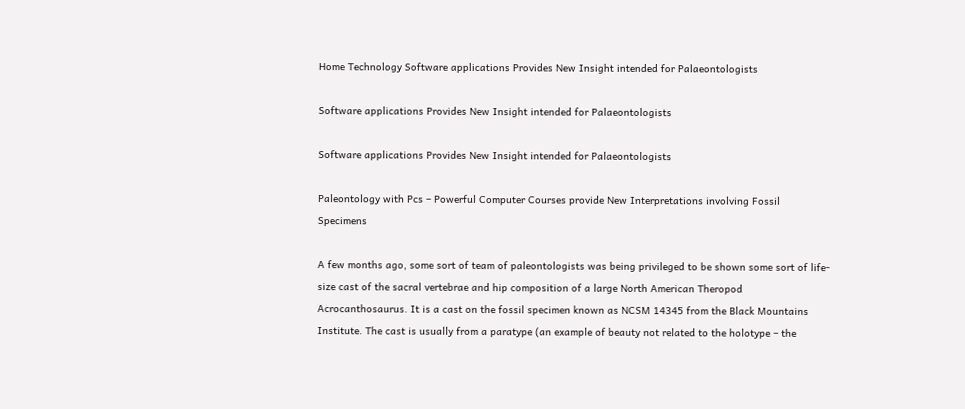Home Technology Software applications Provides New Insight intended for Palaeontologists

Software applications Provides New Insight intended for Palaeontologists

Software applications Provides New Insight intended for Palaeontologists

Paleontology with Pcs – Powerful Computer Courses provide New Interpretations involving Fossil Specimens

A few months ago, some sort of team of paleontologists was being privileged to be shown some sort of life-size cast of the sacral vertebrae and hip composition of a large North American Theropod Acrocanthosaurus. It is a cast on the fossil specimen known as NCSM 14345 from the Black Mountains Institute. The cast is usually from a paratype (an example of beauty not related to the holotype – the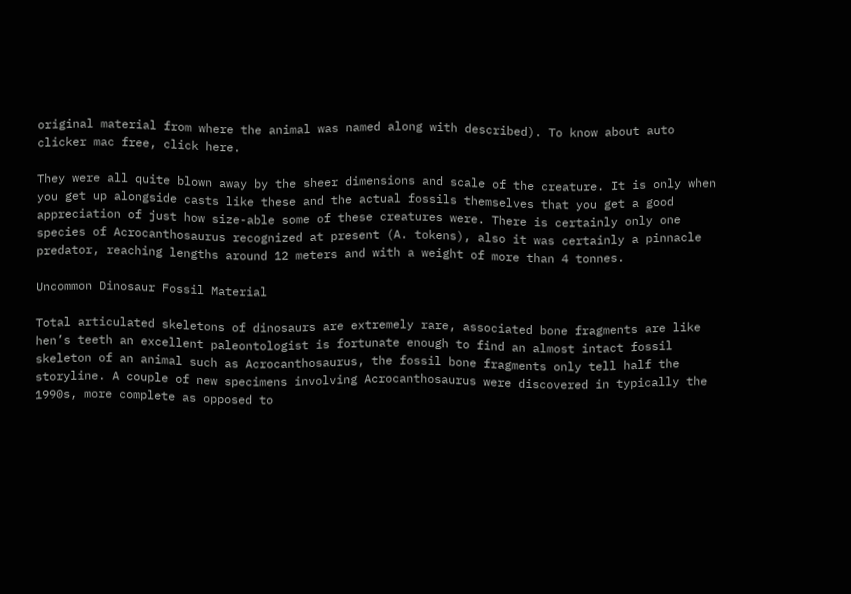original material from where the animal was named along with described). To know about auto clicker mac free, click here.

They were all quite blown away by the sheer dimensions and scale of the creature. It is only when you get up alongside casts like these and the actual fossils themselves that you get a good appreciation of just how size-able some of these creatures were. There is certainly only one species of Acrocanthosaurus recognized at present (A. tokens), also it was certainly a pinnacle predator, reaching lengths around 12 meters and with a weight of more than 4 tonnes.

Uncommon Dinosaur Fossil Material

Total articulated skeletons of dinosaurs are extremely rare, associated bone fragments are like hen’s teeth an excellent paleontologist is fortunate enough to find an almost intact fossil skeleton of an animal such as Acrocanthosaurus, the fossil bone fragments only tell half the storyline. A couple of new specimens involving Acrocanthosaurus were discovered in typically the 1990s, more complete as opposed to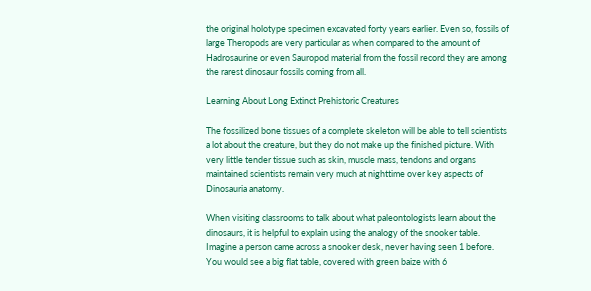the original holotype specimen excavated forty years earlier. Even so, fossils of large Theropods are very particular as when compared to the amount of Hadrosaurine or even Sauropod material from the fossil record they are among the rarest dinosaur fossils coming from all.

Learning About Long Extinct Prehistoric Creatures

The fossilized bone tissues of a complete skeleton will be able to tell scientists a lot about the creature, but they do not make up the finished picture. With very little tender tissue such as skin, muscle mass, tendons and organs maintained scientists remain very much at nighttime over key aspects of Dinosauria anatomy.

When visiting classrooms to talk about what paleontologists learn about the dinosaurs, it is helpful to explain using the analogy of the snooker table. Imagine a person came across a snooker desk, never having seen 1 before. You would see a big flat table, covered with green baize with 6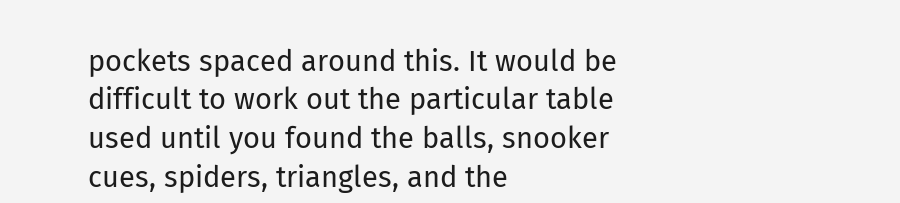pockets spaced around this. It would be difficult to work out the particular table used until you found the balls, snooker cues, spiders, triangles, and the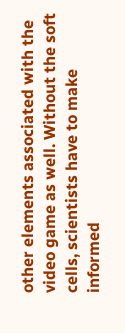other elements associated with the video game as well. Without the soft cells, scientists have to make informed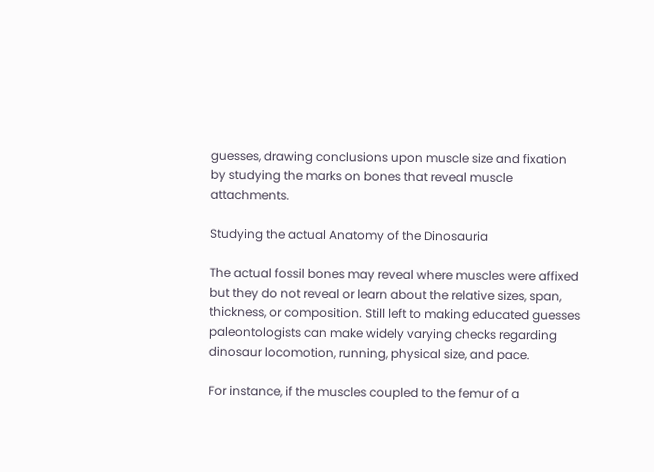guesses, drawing conclusions upon muscle size and fixation by studying the marks on bones that reveal muscle attachments.

Studying the actual Anatomy of the Dinosauria

The actual fossil bones may reveal where muscles were affixed but they do not reveal or learn about the relative sizes, span, thickness, or composition. Still left to making educated guesses paleontologists can make widely varying checks regarding dinosaur locomotion, running, physical size, and pace.

For instance, if the muscles coupled to the femur of a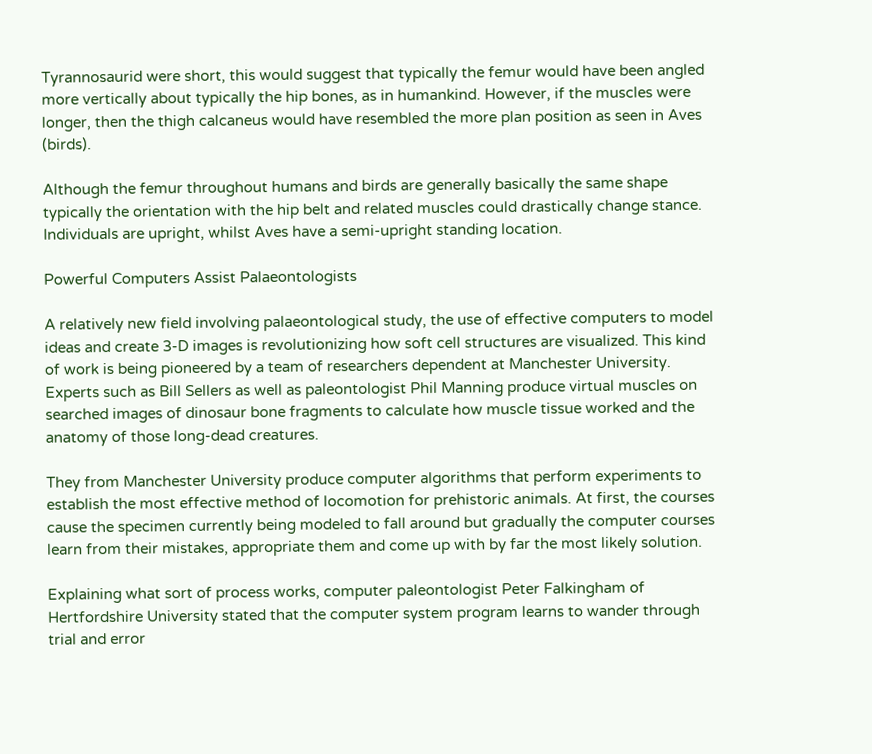Tyrannosaurid were short, this would suggest that typically the femur would have been angled more vertically about typically the hip bones, as in humankind. However, if the muscles were longer, then the thigh calcaneus would have resembled the more plan position as seen in Aves (birds).

Although the femur throughout humans and birds are generally basically the same shape typically the orientation with the hip belt and related muscles could drastically change stance. Individuals are upright, whilst Aves have a semi-upright standing location.

Powerful Computers Assist Palaeontologists

A relatively new field involving palaeontological study, the use of effective computers to model ideas and create 3-D images is revolutionizing how soft cell structures are visualized. This kind of work is being pioneered by a team of researchers dependent at Manchester University. Experts such as Bill Sellers as well as paleontologist Phil Manning produce virtual muscles on searched images of dinosaur bone fragments to calculate how muscle tissue worked and the anatomy of those long-dead creatures.

They from Manchester University produce computer algorithms that perform experiments to establish the most effective method of locomotion for prehistoric animals. At first, the courses cause the specimen currently being modeled to fall around but gradually the computer courses learn from their mistakes, appropriate them and come up with by far the most likely solution.

Explaining what sort of process works, computer paleontologist Peter Falkingham of Hertfordshire University stated that the computer system program learns to wander through trial and error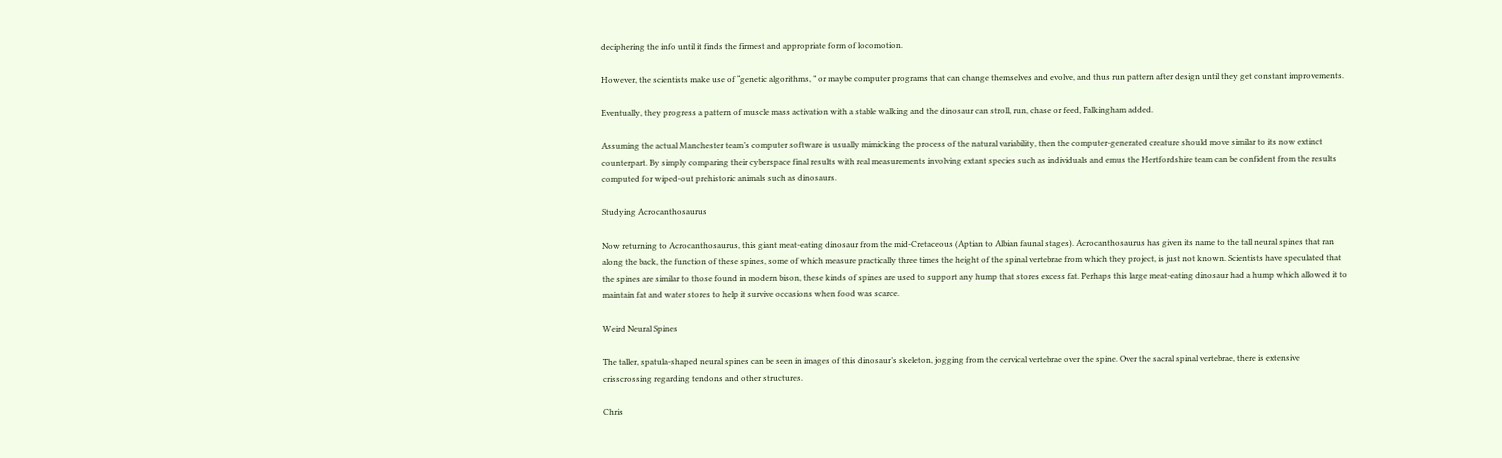deciphering the info until it finds the firmest and appropriate form of locomotion.

However, the scientists make use of “genetic algorithms, ” or maybe computer programs that can change themselves and evolve, and thus run pattern after design until they get constant improvements.

Eventually, they progress a pattern of muscle mass activation with a stable walking and the dinosaur can stroll, run, chase or feed, Falkingham added.

Assuming the actual Manchester team’s computer software is usually mimicking the process of the natural variability, then the computer-generated creature should move similar to its now extinct counterpart. By simply comparing their cyberspace final results with real measurements involving extant species such as individuals and emus the Hertfordshire team can be confident from the results computed for wiped-out prehistoric animals such as dinosaurs.

Studying Acrocanthosaurus

Now returning to Acrocanthosaurus, this giant meat-eating dinosaur from the mid-Cretaceous (Aptian to Albian faunal stages). Acrocanthosaurus has given its name to the tall neural spines that ran along the back, the function of these spines, some of which measure practically three times the height of the spinal vertebrae from which they project, is just not known. Scientists have speculated that the spines are similar to those found in modern bison, these kinds of spines are used to support any hump that stores excess fat. Perhaps this large meat-eating dinosaur had a hump which allowed it to maintain fat and water stores to help it survive occasions when food was scarce.

Weird Neural Spines

The taller, spatula-shaped neural spines can be seen in images of this dinosaur’s skeleton, jogging from the cervical vertebrae over the spine. Over the sacral spinal vertebrae, there is extensive crisscrossing regarding tendons and other structures.

Chris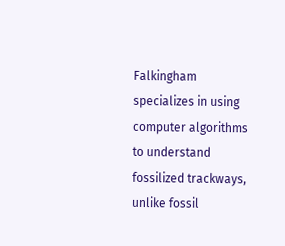Falkingham specializes in using computer algorithms to understand fossilized trackways, unlike fossil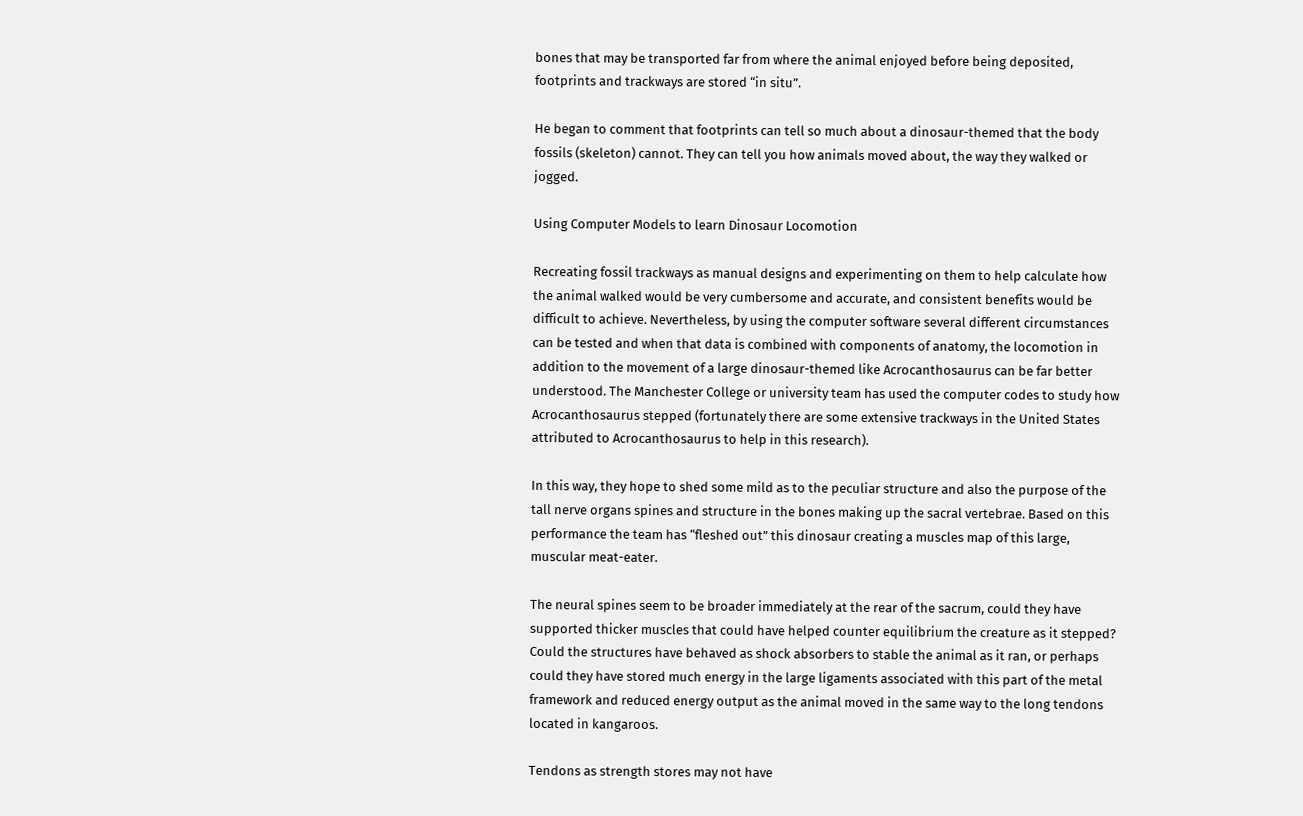bones that may be transported far from where the animal enjoyed before being deposited, footprints and trackways are stored “in situ”.

He began to comment that footprints can tell so much about a dinosaur-themed that the body fossils (skeleton) cannot. They can tell you how animals moved about, the way they walked or jogged.

Using Computer Models to learn Dinosaur Locomotion

Recreating fossil trackways as manual designs and experimenting on them to help calculate how the animal walked would be very cumbersome and accurate, and consistent benefits would be difficult to achieve. Nevertheless, by using the computer software several different circumstances can be tested and when that data is combined with components of anatomy, the locomotion in addition to the movement of a large dinosaur-themed like Acrocanthosaurus can be far better understood. The Manchester College or university team has used the computer codes to study how Acrocanthosaurus stepped (fortunately there are some extensive trackways in the United States attributed to Acrocanthosaurus to help in this research).

In this way, they hope to shed some mild as to the peculiar structure and also the purpose of the tall nerve organs spines and structure in the bones making up the sacral vertebrae. Based on this performance the team has “fleshed out” this dinosaur creating a muscles map of this large, muscular meat-eater.

The neural spines seem to be broader immediately at the rear of the sacrum, could they have supported thicker muscles that could have helped counter equilibrium the creature as it stepped? Could the structures have behaved as shock absorbers to stable the animal as it ran, or perhaps could they have stored much energy in the large ligaments associated with this part of the metal framework and reduced energy output as the animal moved in the same way to the long tendons located in kangaroos.

Tendons as strength stores may not have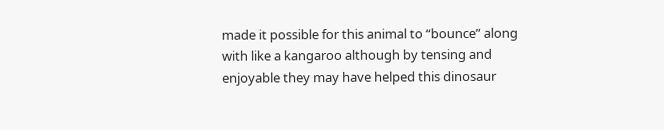made it possible for this animal to “bounce” along with like a kangaroo although by tensing and enjoyable they may have helped this dinosaur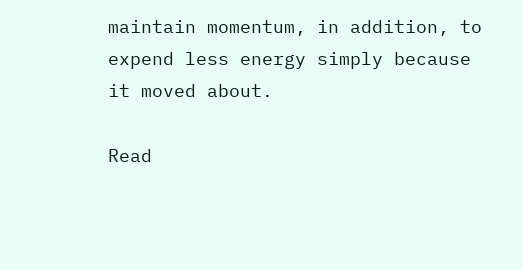maintain momentum, in addition, to expend less energy simply because it moved about.

Read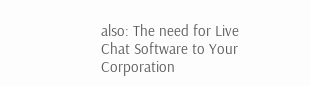also: The need for Live Chat Software to Your Corporation